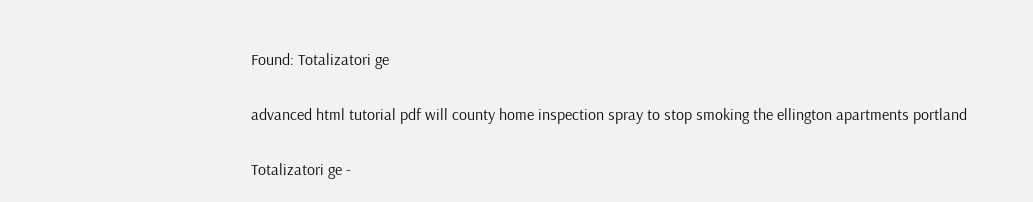Found: Totalizatori ge

advanced html tutorial pdf will county home inspection spray to stop smoking the ellington apartments portland

Totalizatori ge -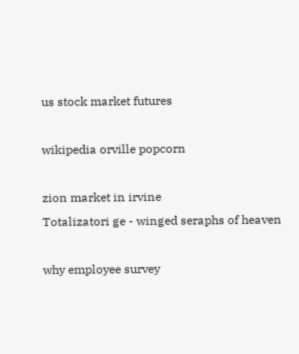us stock market futures

wikipedia orville popcorn

zion market in irvine
Totalizatori ge - winged seraphs of heaven

why employee survey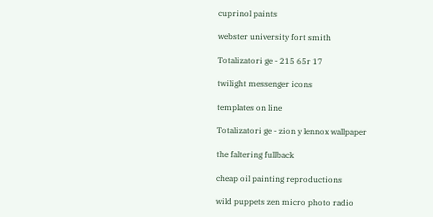cuprinol paints

webster university fort smith

Totalizatori ge - 215 65r 17

twilight messenger icons

templates on line

Totalizatori ge - zion y lennox wallpaper

the faltering fullback

cheap oil painting reproductions

wild puppets zen micro photo radio